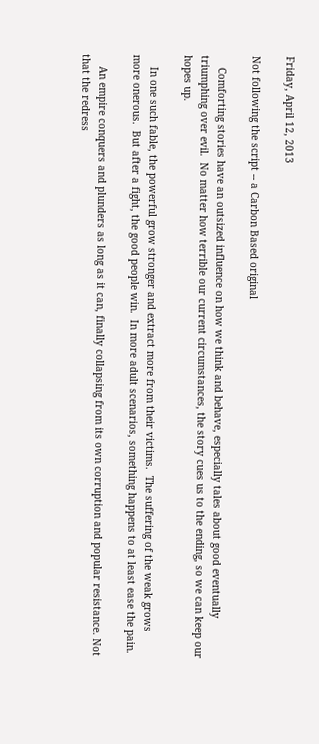Friday, April 12, 2013

Not following the script -- a Carbon Based original

    Comforting stories have an outsized influence on how we think and behave, especially tales about good eventually triumphing over evil.  No matter how terrible our current circumstances, the story cues us to the ending, so we can keep our hopes up.

    In one such fable, the powerful grow stronger and extract more from their victims.  The suffering of the weak grows more onerous.  But after a fight, the good people win.  In more adult scenarios, something happens to at least ease the pain.

    An empire conquers and plunders as long as it can, finally collapsing from its own corruption and popular resistance. Not that the redress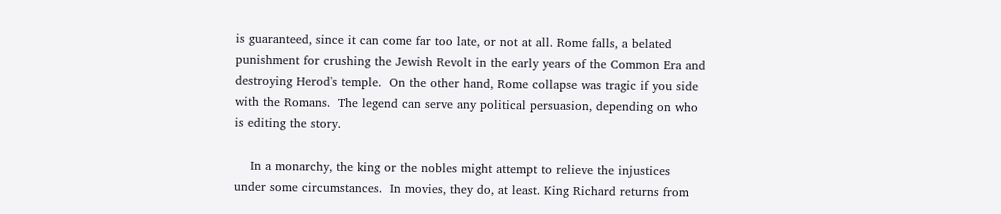is guaranteed, since it can come far too late, or not at all. Rome falls, a belated punishment for crushing the Jewish Revolt in the early years of the Common Era and destroying Herod's temple.  On the other hand, Rome collapse was tragic if you side with the Romans.  The legend can serve any political persuasion, depending on who is editing the story.

    In a monarchy, the king or the nobles might attempt to relieve the injustices under some circumstances.  In movies, they do, at least. King Richard returns from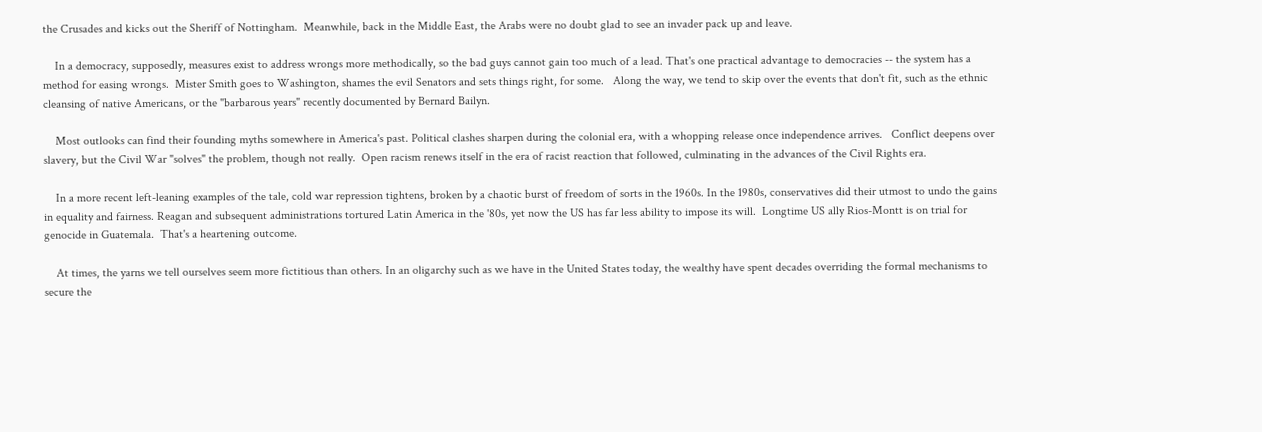the Crusades and kicks out the Sheriff of Nottingham.  Meanwhile, back in the Middle East, the Arabs were no doubt glad to see an invader pack up and leave.

    In a democracy, supposedly, measures exist to address wrongs more methodically, so the bad guys cannot gain too much of a lead. That's one practical advantage to democracies -- the system has a method for easing wrongs.  Mister Smith goes to Washington, shames the evil Senators and sets things right, for some.   Along the way, we tend to skip over the events that don't fit, such as the ethnic cleansing of native Americans, or the "barbarous years" recently documented by Bernard Bailyn.

    Most outlooks can find their founding myths somewhere in America's past. Political clashes sharpen during the colonial era, with a whopping release once independence arrives.   Conflict deepens over slavery, but the Civil War "solves" the problem, though not really.  Open racism renews itself in the era of racist reaction that followed, culminating in the advances of the Civil Rights era.

    In a more recent left-leaning examples of the tale, cold war repression tightens, broken by a chaotic burst of freedom of sorts in the 1960s. In the 1980s, conservatives did their utmost to undo the gains in equality and fairness. Reagan and subsequent administrations tortured Latin America in the '80s, yet now the US has far less ability to impose its will.  Longtime US ally Rios-Montt is on trial for genocide in Guatemala.  That's a heartening outcome.

    At times, the yarns we tell ourselves seem more fictitious than others. In an oligarchy such as we have in the United States today, the wealthy have spent decades overriding the formal mechanisms to secure the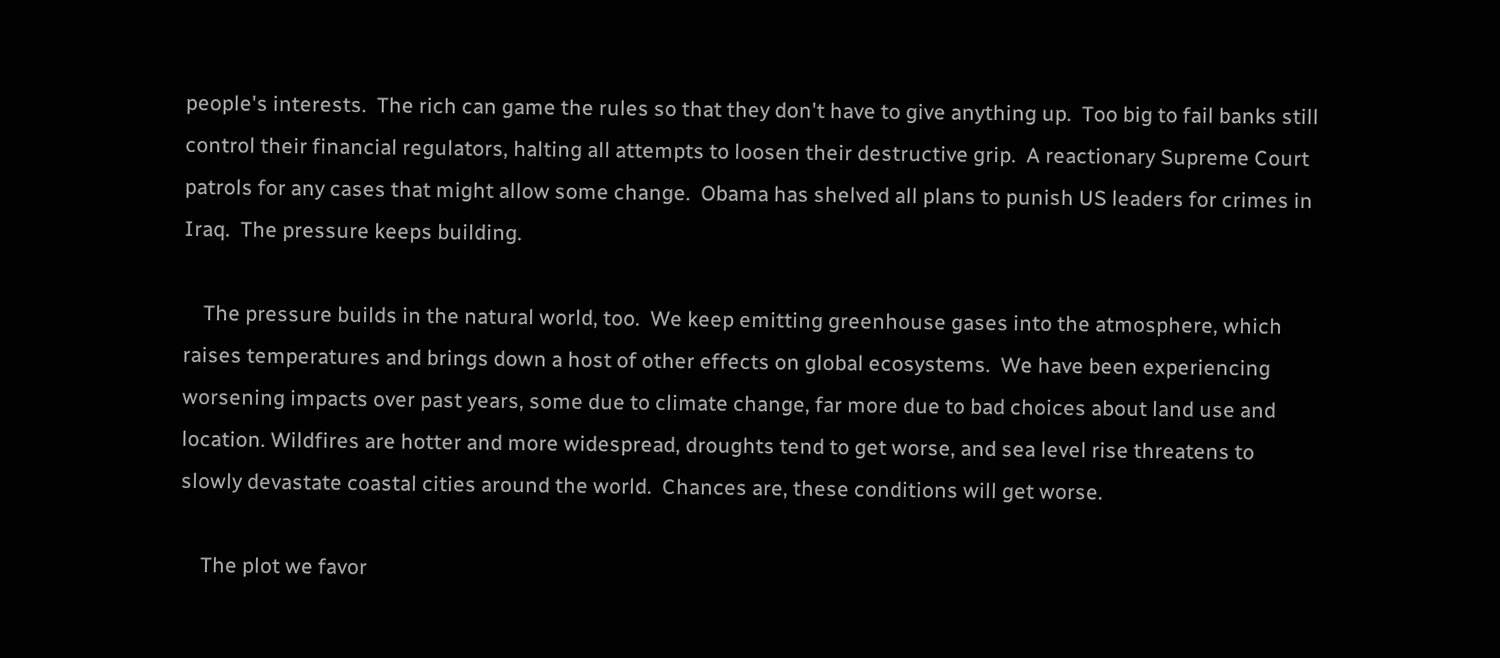people's interests.  The rich can game the rules so that they don't have to give anything up.  Too big to fail banks still control their financial regulators, halting all attempts to loosen their destructive grip.  A reactionary Supreme Court patrols for any cases that might allow some change.  Obama has shelved all plans to punish US leaders for crimes in Iraq.  The pressure keeps building.

    The pressure builds in the natural world, too.  We keep emitting greenhouse gases into the atmosphere, which raises temperatures and brings down a host of other effects on global ecosystems.  We have been experiencing worsening impacts over past years, some due to climate change, far more due to bad choices about land use and location. Wildfires are hotter and more widespread, droughts tend to get worse, and sea level rise threatens to slowly devastate coastal cities around the world.  Chances are, these conditions will get worse.

    The plot we favor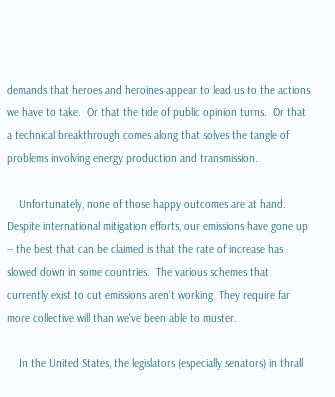demands that heroes and heroines appear to lead us to the actions we have to take.  Or that the tide of public opinion turns.  Or that a technical breakthrough comes along that solves the tangle of problems involving energy production and transmission.

    Unfortunately, none of those happy outcomes are at hand.  Despite international mitigation efforts, our emissions have gone up -- the best that can be claimed is that the rate of increase has slowed down in some countries.  The various schemes that currently exist to cut emissions aren't working. They require far more collective will than we've been able to muster.

    In the United States, the legislators (especially senators) in thrall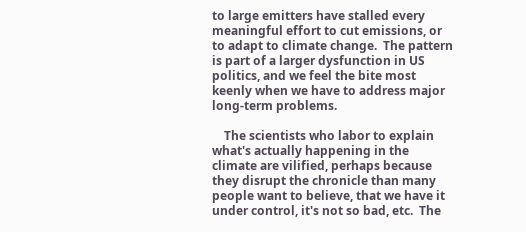to large emitters have stalled every meaningful effort to cut emissions, or to adapt to climate change.  The pattern is part of a larger dysfunction in US politics, and we feel the bite most keenly when we have to address major long-term problems.

    The scientists who labor to explain what's actually happening in the climate are vilified, perhaps because they disrupt the chronicle than many people want to believe, that we have it under control, it's not so bad, etc.  The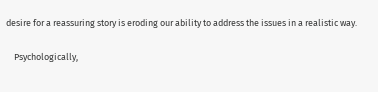desire for a reassuring story is eroding our ability to address the issues in a realistic way.

    Psychologically,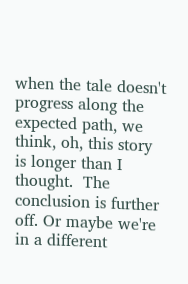when the tale doesn't progress along the expected path, we think, oh, this story is longer than I thought.  The conclusion is further off. Or maybe we're in a different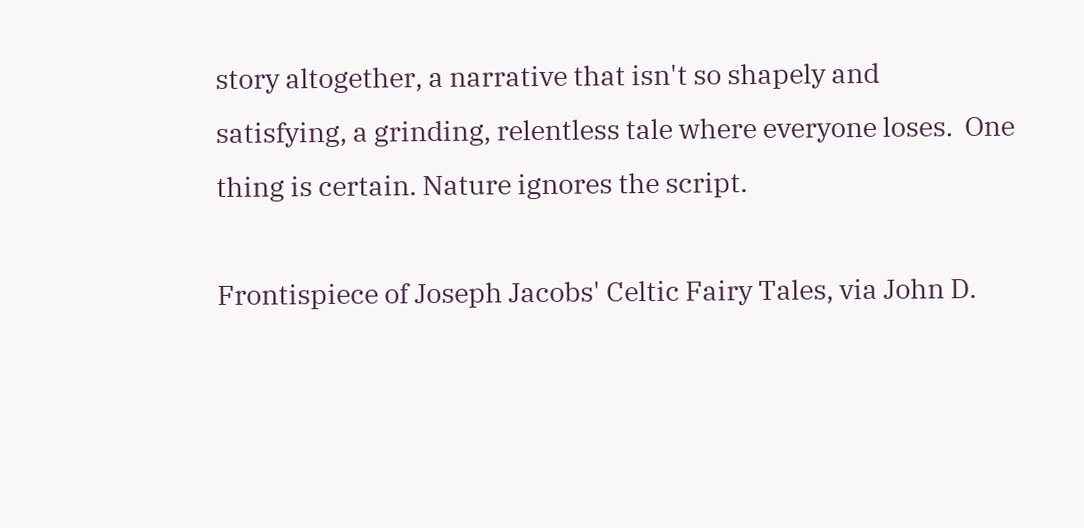story altogether, a narrative that isn't so shapely and satisfying, a grinding, relentless tale where everyone loses.  One thing is certain. Nature ignores the script.

Frontispiece of Joseph Jacobs' Celtic Fairy Tales, via John D.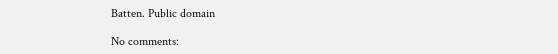Batten. Public domain

No comments: